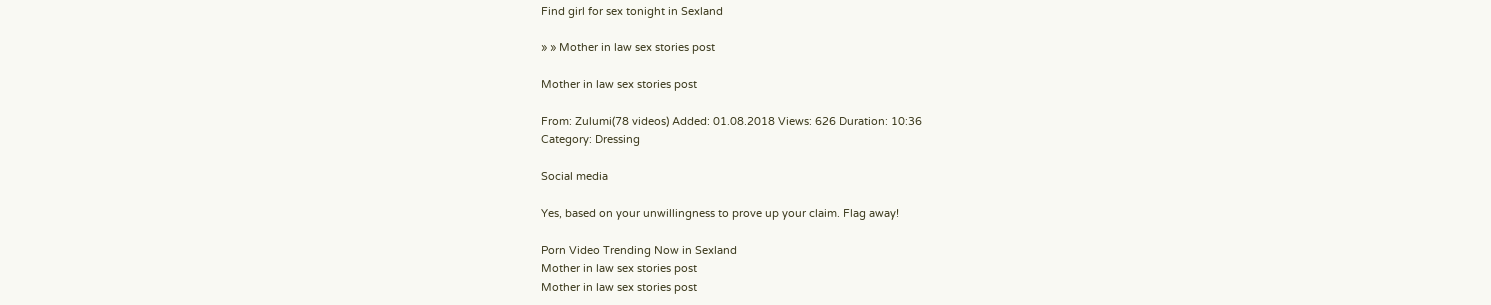Find girl for sex tonight in Sexland

» » Mother in law sex stories post

Mother in law sex stories post

From: Zulumi(78 videos) Added: 01.08.2018 Views: 626 Duration: 10:36
Category: Dressing

Social media

Yes, based on your unwillingness to prove up your claim. Flag away!

Porn Video Trending Now in Sexland
Mother in law sex stories post
Mother in law sex stories post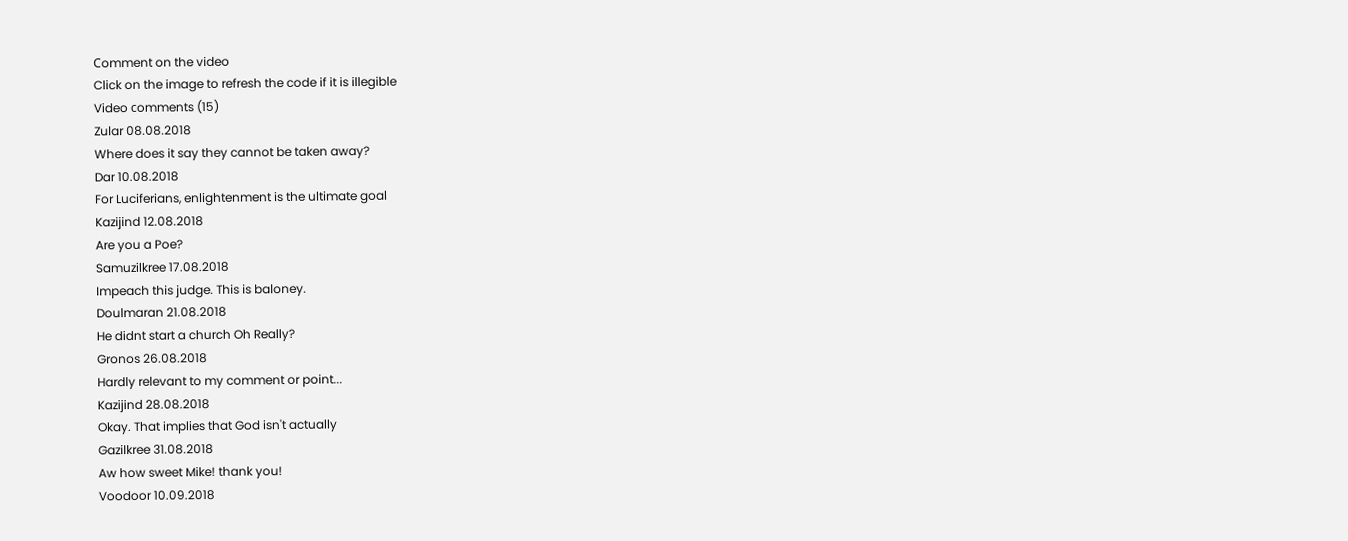Сomment on the video
Click on the image to refresh the code if it is illegible
Video сomments (15)
Zular 08.08.2018
Where does it say they cannot be taken away?
Dar 10.08.2018
For Luciferians, enlightenment is the ultimate goal
Kazijind 12.08.2018
Are you a Poe?
Samuzilkree 17.08.2018
Impeach this judge. This is baloney.
Doulmaran 21.08.2018
He didnt start a church Oh Really?
Gronos 26.08.2018
Hardly relevant to my comment or point...
Kazijind 28.08.2018
Okay. That implies that God isn't actually
Gazilkree 31.08.2018
Aw how sweet Mike! thank you!
Voodoor 10.09.2018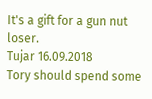It's a gift for a gun nut loser.
Tujar 16.09.2018
Tory should spend some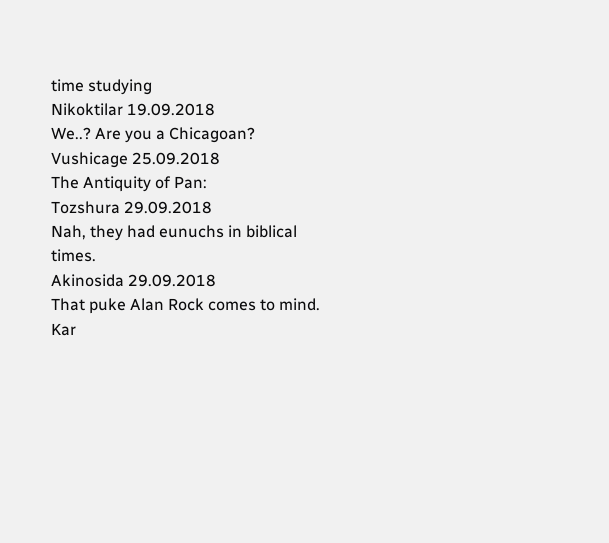time studying
Nikoktilar 19.09.2018
We..? Are you a Chicagoan?
Vushicage 25.09.2018
The Antiquity of Pan:
Tozshura 29.09.2018
Nah, they had eunuchs in biblical times.
Akinosida 29.09.2018
That puke Alan Rock comes to mind.
Kar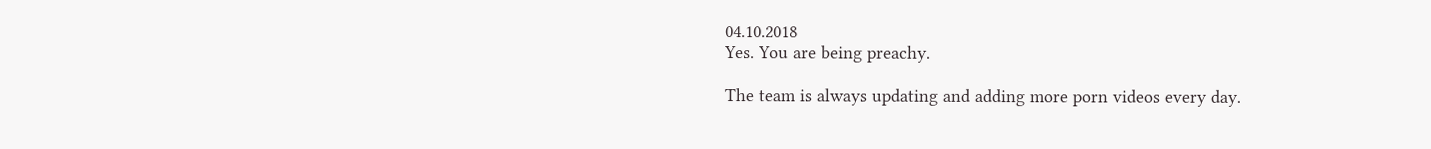04.10.2018
Yes. You are being preachy.

The team is always updating and adding more porn videos every day.